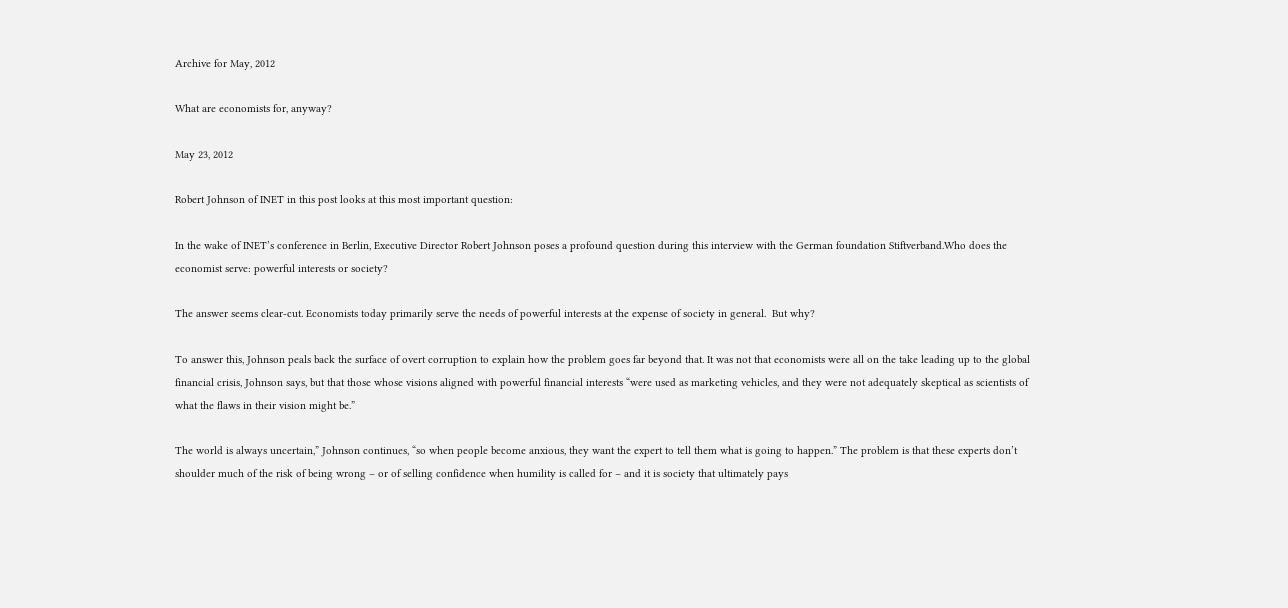Archive for May, 2012

What are economists for, anyway?

May 23, 2012

Robert Johnson of INET in this post looks at this most important question:

In the wake of INET’s conference in Berlin, Executive Director Robert Johnson poses a profound question during this interview with the German foundation Stiftverband.Who does the economist serve: powerful interests or society?

The answer seems clear-cut. Economists today primarily serve the needs of powerful interests at the expense of society in general.  But why?

To answer this, Johnson peals back the surface of overt corruption to explain how the problem goes far beyond that. It was not that economists were all on the take leading up to the global financial crisis, Johnson says, but that those whose visions aligned with powerful financial interests “were used as marketing vehicles, and they were not adequately skeptical as scientists of what the flaws in their vision might be.”

The world is always uncertain,” Johnson continues, “so when people become anxious, they want the expert to tell them what is going to happen.” The problem is that these experts don’t shoulder much of the risk of being wrong – or of selling confidence when humility is called for – and it is society that ultimately pays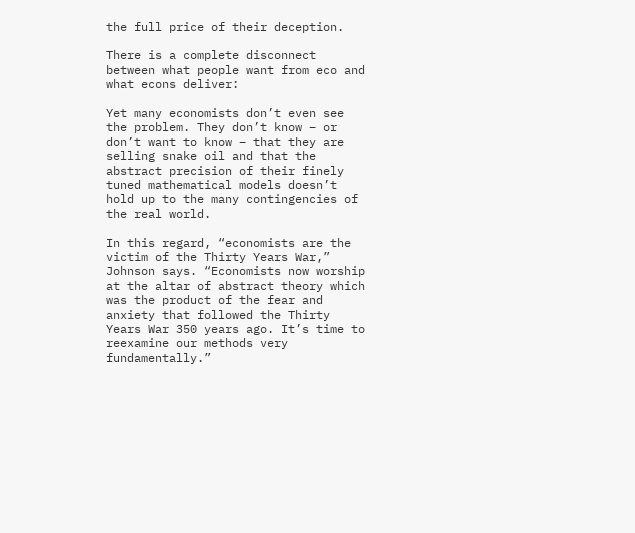the full price of their deception.

There is a complete disconnect between what people want from eco and what econs deliver:

Yet many economists don’t even see the problem. They don’t know – or don’t want to know – that they are selling snake oil and that the abstract precision of their finely tuned mathematical models doesn’t hold up to the many contingencies of the real world.

In this regard, “economists are the victim of the Thirty Years War,” Johnson says. “Economists now worship at the altar of abstract theory which was the product of the fear and anxiety that followed the Thirty Years War 350 years ago. It’s time to reexamine our methods very fundamentally.”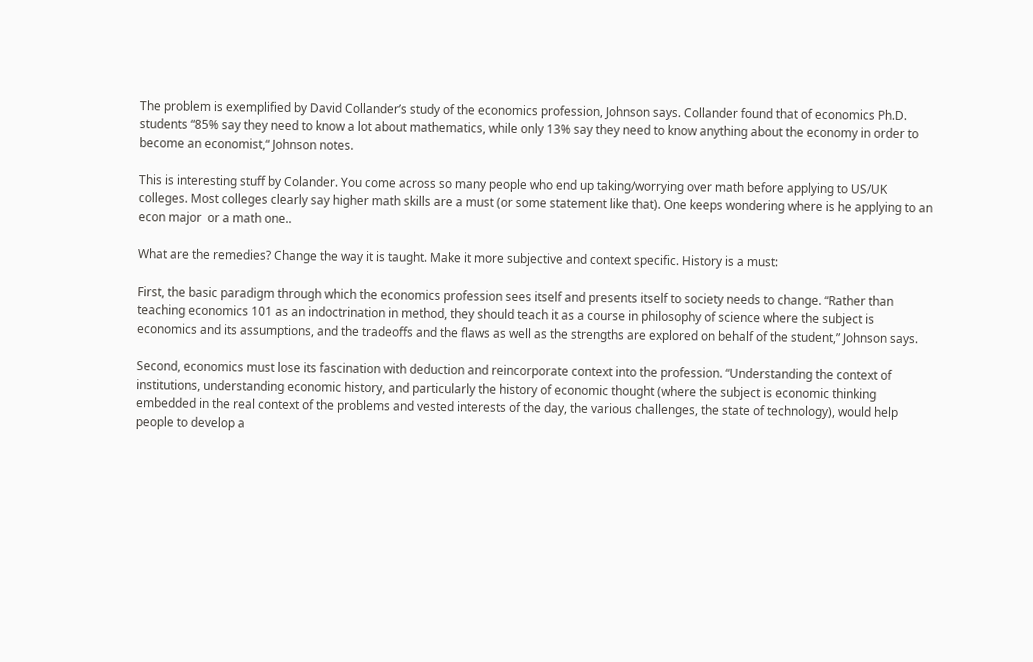The problem is exemplified by David Collander’s study of the economics profession, Johnson says. Collander found that of economics Ph.D. students “85% say they need to know a lot about mathematics, while only 13% say they need to know anything about the economy in order to become an economist,“ Johnson notes.

This is interesting stuff by Colander. You come across so many people who end up taking/worrying over math before applying to US/UK colleges. Most colleges clearly say higher math skills are a must (or some statement like that). One keeps wondering where is he applying to an econ major  or a math one..

What are the remedies? Change the way it is taught. Make it more subjective and context specific. History is a must:

First, the basic paradigm through which the economics profession sees itself and presents itself to society needs to change. “Rather than teaching economics 101 as an indoctrination in method, they should teach it as a course in philosophy of science where the subject is economics and its assumptions, and the tradeoffs and the flaws as well as the strengths are explored on behalf of the student,” Johnson says.

Second, economics must lose its fascination with deduction and reincorporate context into the profession. “Understanding the context of institutions, understanding economic history, and particularly the history of economic thought (where the subject is economic thinking embedded in the real context of the problems and vested interests of the day, the various challenges, the state of technology), would help people to develop a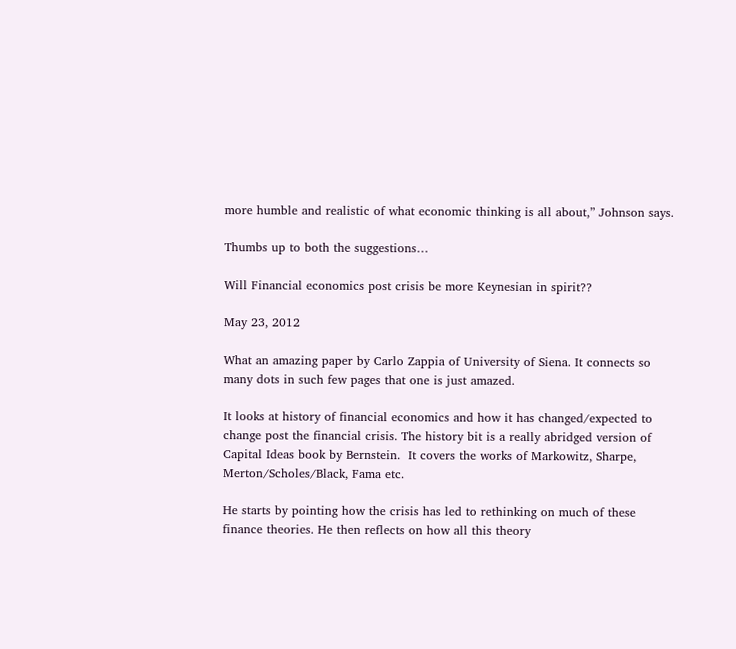more humble and realistic of what economic thinking is all about,” Johnson says.

Thumbs up to both the suggestions…

Will Financial economics post crisis be more Keynesian in spirit??

May 23, 2012

What an amazing paper by Carlo Zappia of University of Siena. It connects so many dots in such few pages that one is just amazed.

It looks at history of financial economics and how it has changed/expected to change post the financial crisis. The history bit is a really abridged version of Capital Ideas book by Bernstein.  It covers the works of Markowitz, Sharpe, Merton/Scholes/Black, Fama etc.

He starts by pointing how the crisis has led to rethinking on much of these finance theories. He then reflects on how all this theory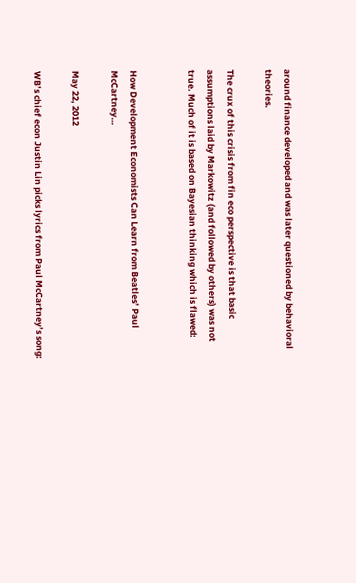around finance developed and was later questioned by behavioral theories.

The crux of this crisis from fin eco perspective is that basic assumptions laid by Markowitz (and followed by others) was not true. Much of it is based on Bayesian thinking which is flawed:


How Development Economists Can Learn from Beatles’ Paul McCartney…

May 22, 2012

WB’s chief econ Justin Lin picks lyrics from Paul McCartney’s song: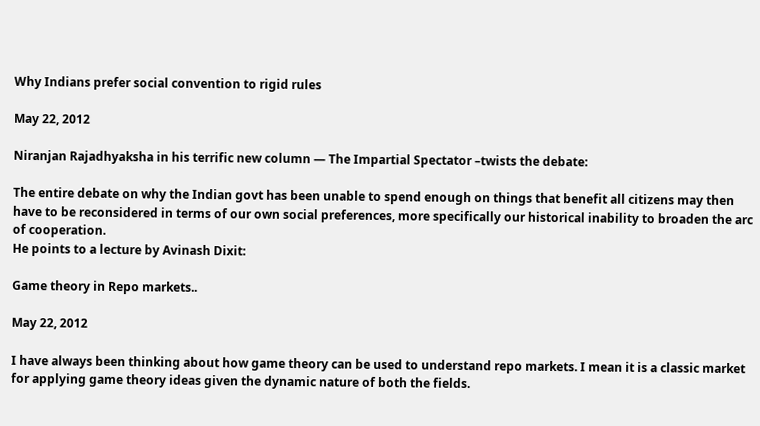Why Indians prefer social convention to rigid rules

May 22, 2012

Niranjan Rajadhyaksha in his terrific new column — The Impartial Spectator –twists the debate:

The entire debate on why the Indian govt has been unable to spend enough on things that benefit all citizens may then have to be reconsidered in terms of our own social preferences, more specifically our historical inability to broaden the arc of cooperation.
He points to a lecture by Avinash Dixit:

Game theory in Repo markets..

May 22, 2012

I have always been thinking about how game theory can be used to understand repo markets. I mean it is a classic market for applying game theory ideas given the dynamic nature of both the fields.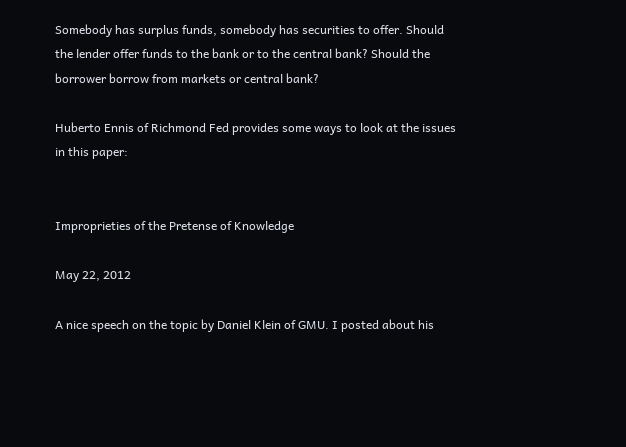Somebody has surplus funds, somebody has securities to offer. Should the lender offer funds to the bank or to the central bank? Should the borrower borrow from markets or central bank?

Huberto Ennis of Richmond Fed provides some ways to look at the issues in this paper:


Improprieties of the Pretense of Knowledge

May 22, 2012

A nice speech on the topic by Daniel Klein of GMU. I posted about his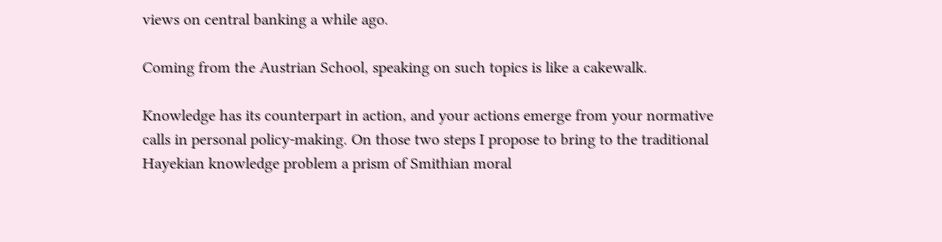views on central banking a while ago.

Coming from the Austrian School, speaking on such topics is like a cakewalk.

Knowledge has its counterpart in action, and your actions emerge from your normative calls in personal policy-making. On those two steps I propose to bring to the traditional Hayekian knowledge problem a prism of Smithian moral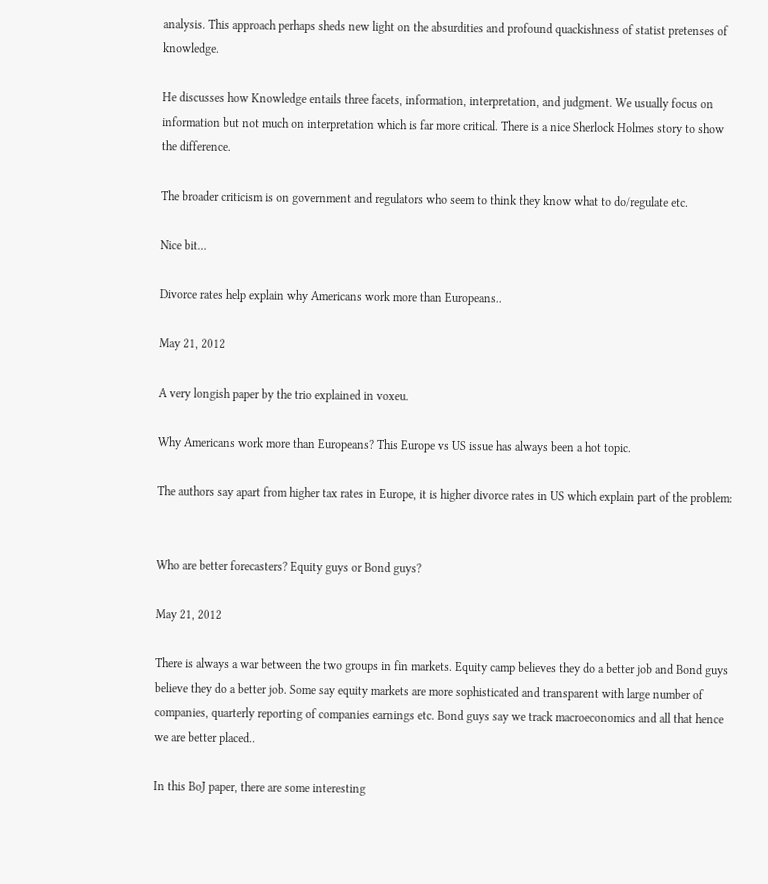analysis. This approach perhaps sheds new light on the absurdities and profound quackishness of statist pretenses of knowledge.

He discusses how Knowledge entails three facets, information, interpretation, and judgment. We usually focus on information but not much on interpretation which is far more critical. There is a nice Sherlock Holmes story to show the difference.

The broader criticism is on government and regulators who seem to think they know what to do/regulate etc.

Nice bit…

Divorce rates help explain why Americans work more than Europeans..

May 21, 2012

A very longish paper by the trio explained in voxeu.

Why Americans work more than Europeans? This Europe vs US issue has always been a hot topic.

The authors say apart from higher tax rates in Europe, it is higher divorce rates in US which explain part of the problem:


Who are better forecasters? Equity guys or Bond guys?

May 21, 2012

There is always a war between the two groups in fin markets. Equity camp believes they do a better job and Bond guys believe they do a better job. Some say equity markets are more sophisticated and transparent with large number of companies, quarterly reporting of companies earnings etc. Bond guys say we track macroeconomics and all that hence we are better placed..

In this BoJ paper, there are some interesting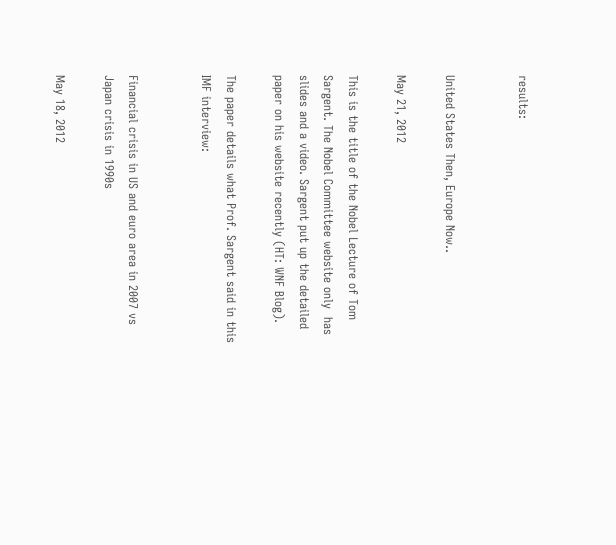results:


United States Then, Europe Now..

May 21, 2012

This is the title of the Nobel Lecture of Tom Sargent. The Nobel Committee website only  has slides and a video. Sargent put up the detailed paper on his website recently (HT: WNF Blog).

The paper details what Prof. Sargent said in this IMF interview:


Financial crisis in US and euro area in 2007 vs Japan crisis in 1990s

May 18, 2012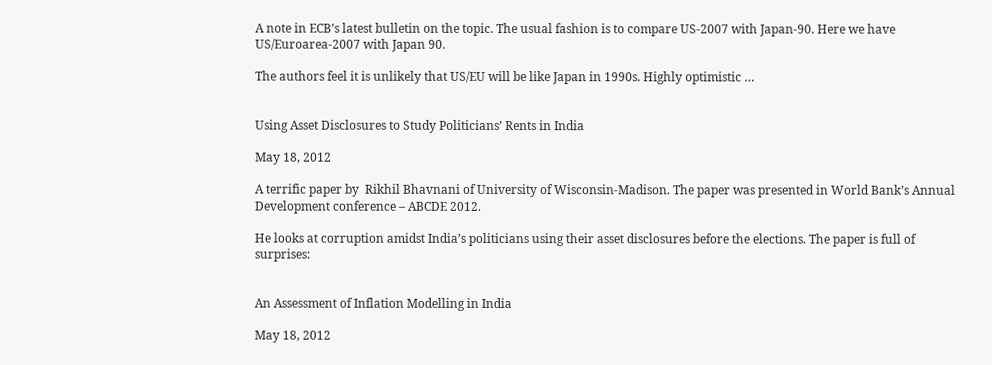A note in ECB’s latest bulletin on the topic. The usual fashion is to compare US-2007 with Japan-90. Here we have US/Euroarea-2007 with Japan 90.

The authors feel it is unlikely that US/EU will be like Japan in 1990s. Highly optimistic …


Using Asset Disclosures to Study Politicians’ Rents in India

May 18, 2012

A terrific paper by  Rikhil Bhavnani of University of Wisconsin-Madison. The paper was presented in World Bank’s Annual Development conference – ABCDE 2012.

He looks at corruption amidst India’s politicians using their asset disclosures before the elections. The paper is full of surprises:


An Assessment of Inflation Modelling in India

May 18, 2012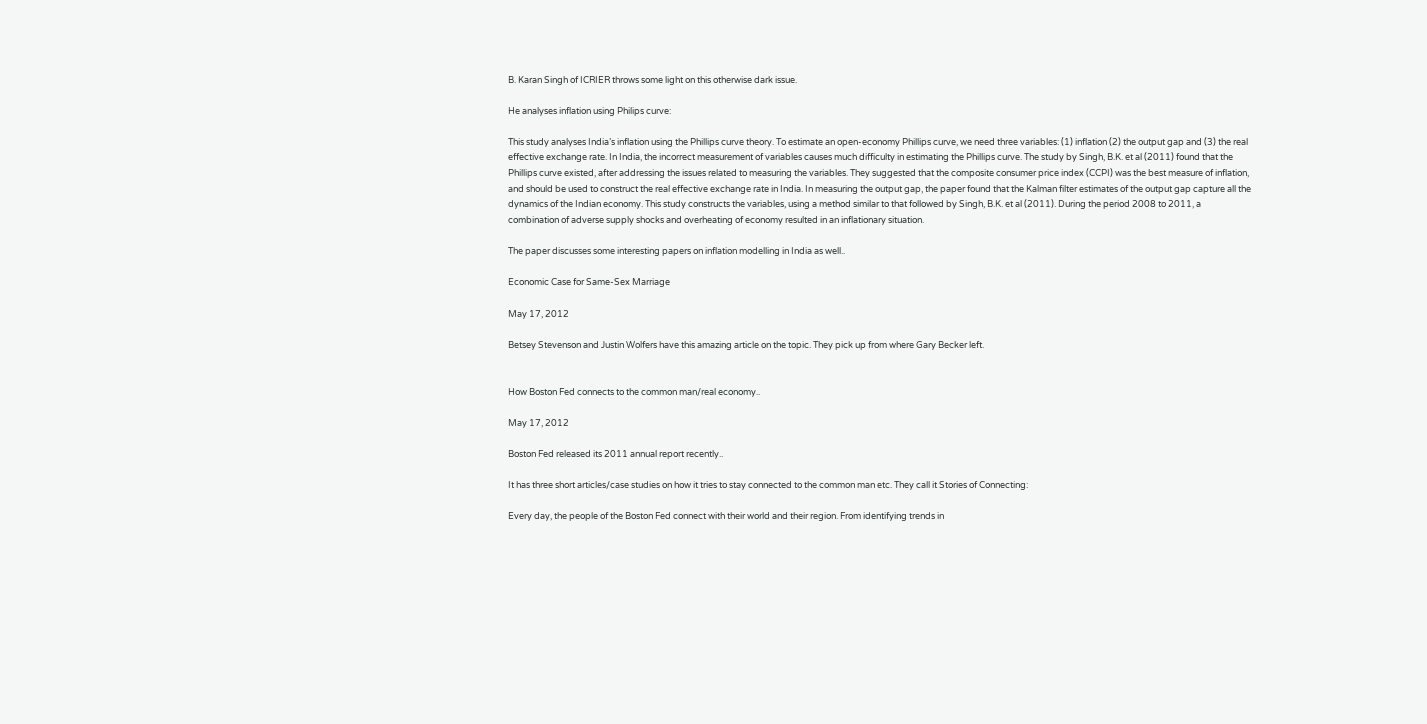B. Karan Singh of ICRIER throws some light on this otherwise dark issue.

He analyses inflation using Philips curve:

This study analyses India’s inflation using the Phillips curve theory. To estimate an open-economy Phillips curve, we need three variables: (1) inflation (2) the output gap and (3) the real effective exchange rate. In India, the incorrect measurement of variables causes much difficulty in estimating the Phillips curve. The study by Singh, B.K. et al (2011) found that the Phillips curve existed, after addressing the issues related to measuring the variables. They suggested that the composite consumer price index (CCPI) was the best measure of inflation, and should be used to construct the real effective exchange rate in India. In measuring the output gap, the paper found that the Kalman filter estimates of the output gap capture all the dynamics of the Indian economy. This study constructs the variables, using a method similar to that followed by Singh, B.K. et al (2011). During the period 2008 to 2011, a combination of adverse supply shocks and overheating of economy resulted in an inflationary situation.

The paper discusses some interesting papers on inflation modelling in India as well..

Economic Case for Same-Sex Marriage

May 17, 2012

Betsey Stevenson and Justin Wolfers have this amazing article on the topic. They pick up from where Gary Becker left.


How Boston Fed connects to the common man/real economy..

May 17, 2012

Boston Fed released its 2011 annual report recently..

It has three short articles/case studies on how it tries to stay connected to the common man etc. They call it Stories of Connecting:

Every day, the people of the Boston Fed connect with their world and their region. From identifying trends in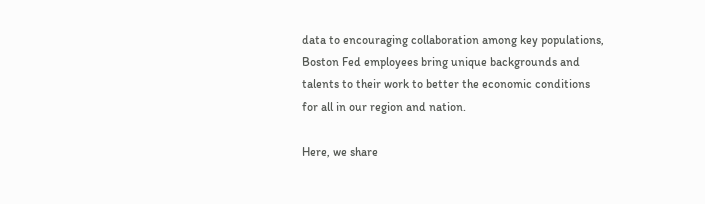data to encouraging collaboration among key populations, Boston Fed employees bring unique backgrounds and talents to their work to better the economic conditions for all in our region and nation.

Here, we share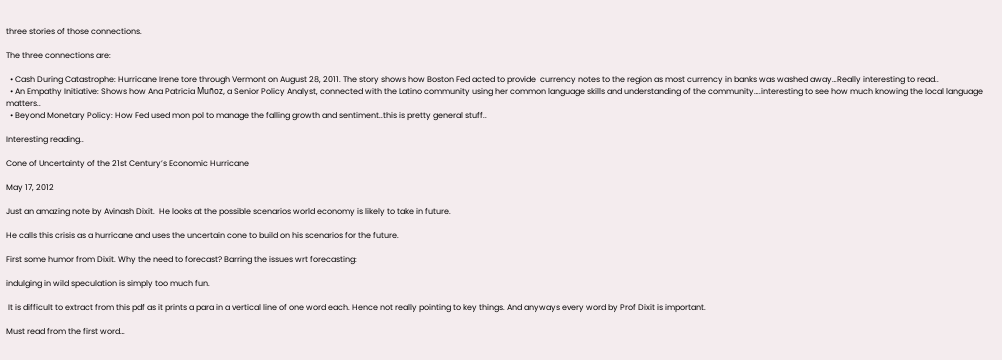three stories of those connections.

The three connections are:

  • Cash During Catastrophe: Hurricane Irene tore through Vermont on August 28, 2011. The story shows how Boston Fed acted to provide  currency notes to the region as most currency in banks was washed away…Really interesting to read..
  • An Empathy Initiative: Shows how Ana Patricia Muñoz, a Senior Policy Analyst, connected with the Latino community using her common language skills and understanding of the community….interesting to see how much knowing the local language matters..
  • Beyond Monetary Policy: How Fed used mon pol to manage the falling growth and sentiment..this is pretty general stuff..

Interesting reading..

Cone of Uncertainty of the 21st Century’s Economic Hurricane

May 17, 2012

Just an amazing note by Avinash Dixit.  He looks at the possible scenarios world economy is likely to take in future.

He calls this crisis as a hurricane and uses the uncertain cone to build on his scenarios for the future.

First some humor from Dixit. Why the need to forecast? Barring the issues wrt forecasting:

indulging in wild speculation is simply too much fun.

 It is difficult to extract from this pdf as it prints a para in a vertical line of one word each. Hence not really pointing to key things. And anyways every word by Prof Dixit is important.

Must read from the first word…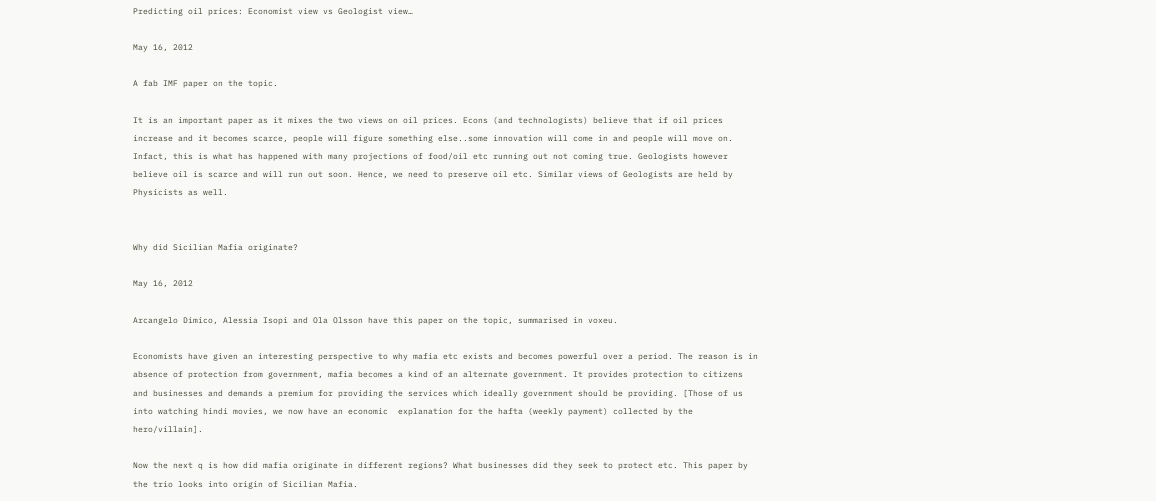Predicting oil prices: Economist view vs Geologist view…

May 16, 2012

A fab IMF paper on the topic.

It is an important paper as it mixes the two views on oil prices. Econs (and technologists) believe that if oil prices increase and it becomes scarce, people will figure something else..some innovation will come in and people will move on. Infact, this is what has happened with many projections of food/oil etc running out not coming true. Geologists however believe oil is scarce and will run out soon. Hence, we need to preserve oil etc. Similar views of Geologists are held by Physicists as well.


Why did Sicilian Mafia originate?

May 16, 2012

Arcangelo Dimico, Alessia Isopi and Ola Olsson have this paper on the topic, summarised in voxeu.

Economists have given an interesting perspective to why mafia etc exists and becomes powerful over a period. The reason is in absence of protection from government, mafia becomes a kind of an alternate government. It provides protection to citizens and businesses and demands a premium for providing the services which ideally government should be providing. [Those of us into watching hindi movies, we now have an economic  explanation for the hafta (weekly payment) collected by the hero/villain].

Now the next q is how did mafia originate in different regions? What businesses did they seek to protect etc. This paper by the trio looks into origin of Sicilian Mafia.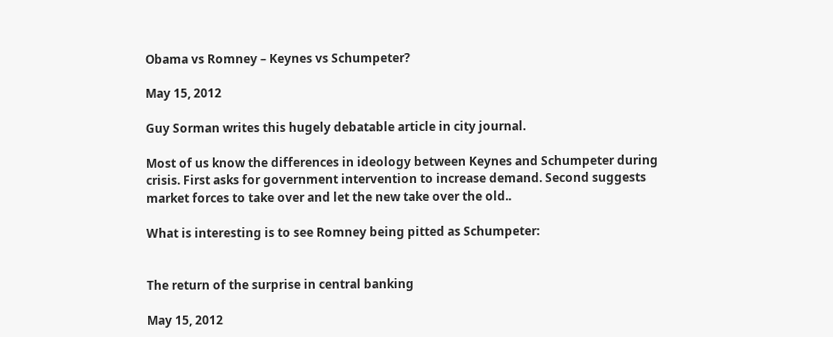Obama vs Romney – Keynes vs Schumpeter?

May 15, 2012

Guy Sorman writes this hugely debatable article in city journal.

Most of us know the differences in ideology between Keynes and Schumpeter during crisis. First asks for government intervention to increase demand. Second suggests market forces to take over and let the new take over the old..

What is interesting is to see Romney being pitted as Schumpeter:


The return of the surprise in central banking

May 15, 2012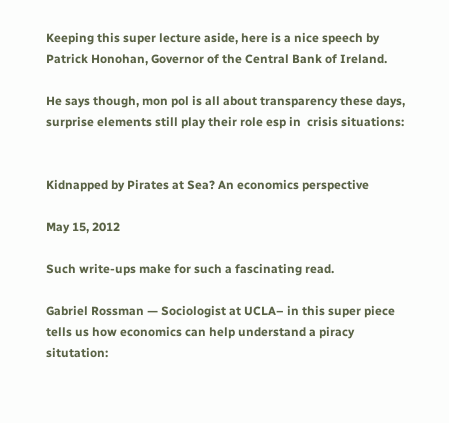Keeping this super lecture aside, here is a nice speech by Patrick Honohan, Governor of the Central Bank of Ireland.

He says though, mon pol is all about transparency these days, surprise elements still play their role esp in  crisis situations:


Kidnapped by Pirates at Sea? An economics perspective

May 15, 2012

Such write-ups make for such a fascinating read.

Gabriel Rossman — Sociologist at UCLA– in this super piece tells us how economics can help understand a piracy situtation: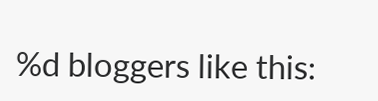%d bloggers like this: